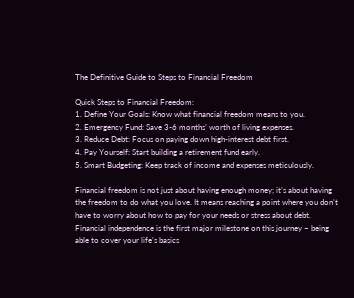The Definitive Guide to Steps to Financial Freedom

Quick Steps to Financial Freedom:
1. Define Your Goals: Know what financial freedom means to you.
2. Emergency Fund: Save 3-6 months’ worth of living expenses.
3. Reduce Debt: Focus on paying down high-interest debt first.
4. Pay Yourself: Start building a retirement fund early.
5. Smart Budgeting: Keep track of income and expenses meticulously.

Financial freedom is not just about having enough money; it’s about having the freedom to do what you love. It means reaching a point where you don’t have to worry about how to pay for your needs or stress about debt. Financial independence is the first major milestone on this journey – being able to cover your life’s basics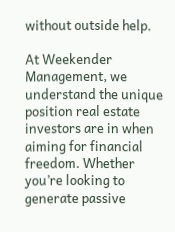without outside help.

At Weekender Management, we understand the unique position real estate investors are in when aiming for financial freedom. Whether you’re looking to generate passive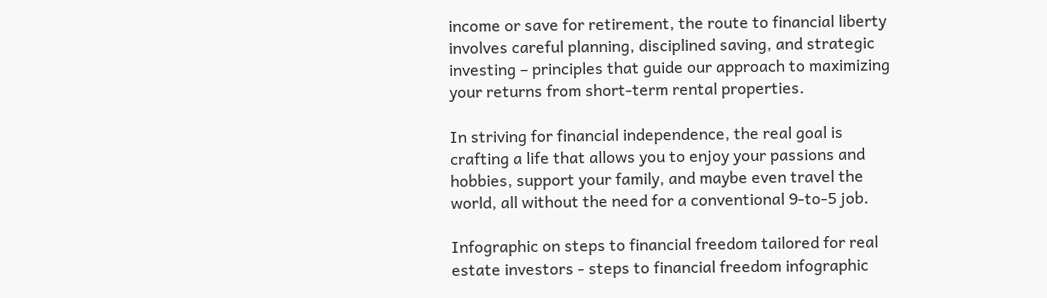income or save for retirement, the route to financial liberty involves careful planning, disciplined saving, and strategic investing – principles that guide our approach to maximizing your returns from short-term rental properties.

In striving for financial independence, the real goal is crafting a life that allows you to enjoy your passions and hobbies, support your family, and maybe even travel the world, all without the need for a conventional 9-to-5 job.

Infographic on steps to financial freedom tailored for real estate investors - steps to financial freedom infographic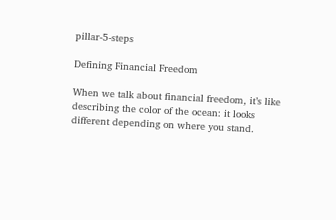pillar-5-steps

Defining Financial Freedom

When we talk about financial freedom, it’s like describing the color of the ocean: it looks different depending on where you stand.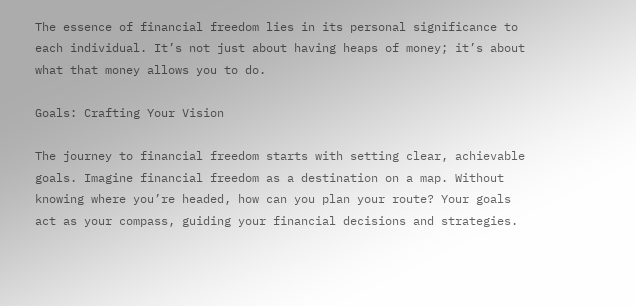The essence of financial freedom lies in its personal significance to each individual. It’s not just about having heaps of money; it’s about what that money allows you to do.

Goals: Crafting Your Vision

The journey to financial freedom starts with setting clear, achievable goals. Imagine financial freedom as a destination on a map. Without knowing where you’re headed, how can you plan your route? Your goals act as your compass, guiding your financial decisions and strategies.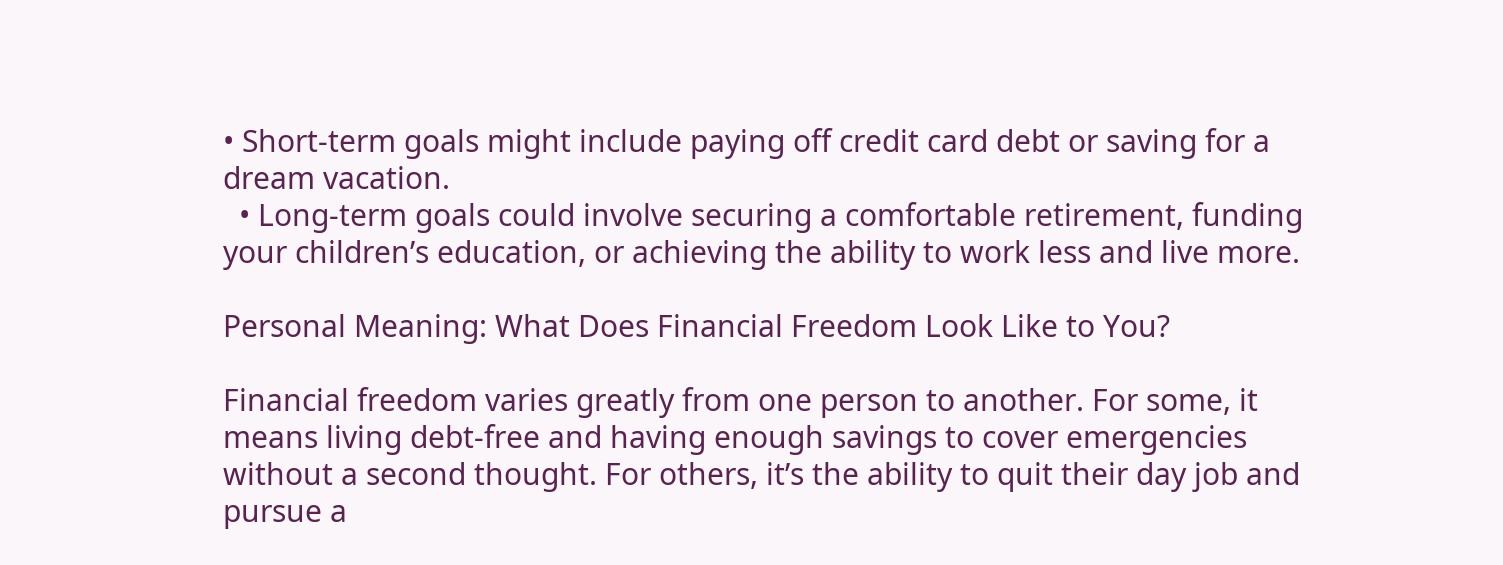• Short-term goals might include paying off credit card debt or saving for a dream vacation.
  • Long-term goals could involve securing a comfortable retirement, funding your children’s education, or achieving the ability to work less and live more.

Personal Meaning: What Does Financial Freedom Look Like to You?

Financial freedom varies greatly from one person to another. For some, it means living debt-free and having enough savings to cover emergencies without a second thought. For others, it’s the ability to quit their day job and pursue a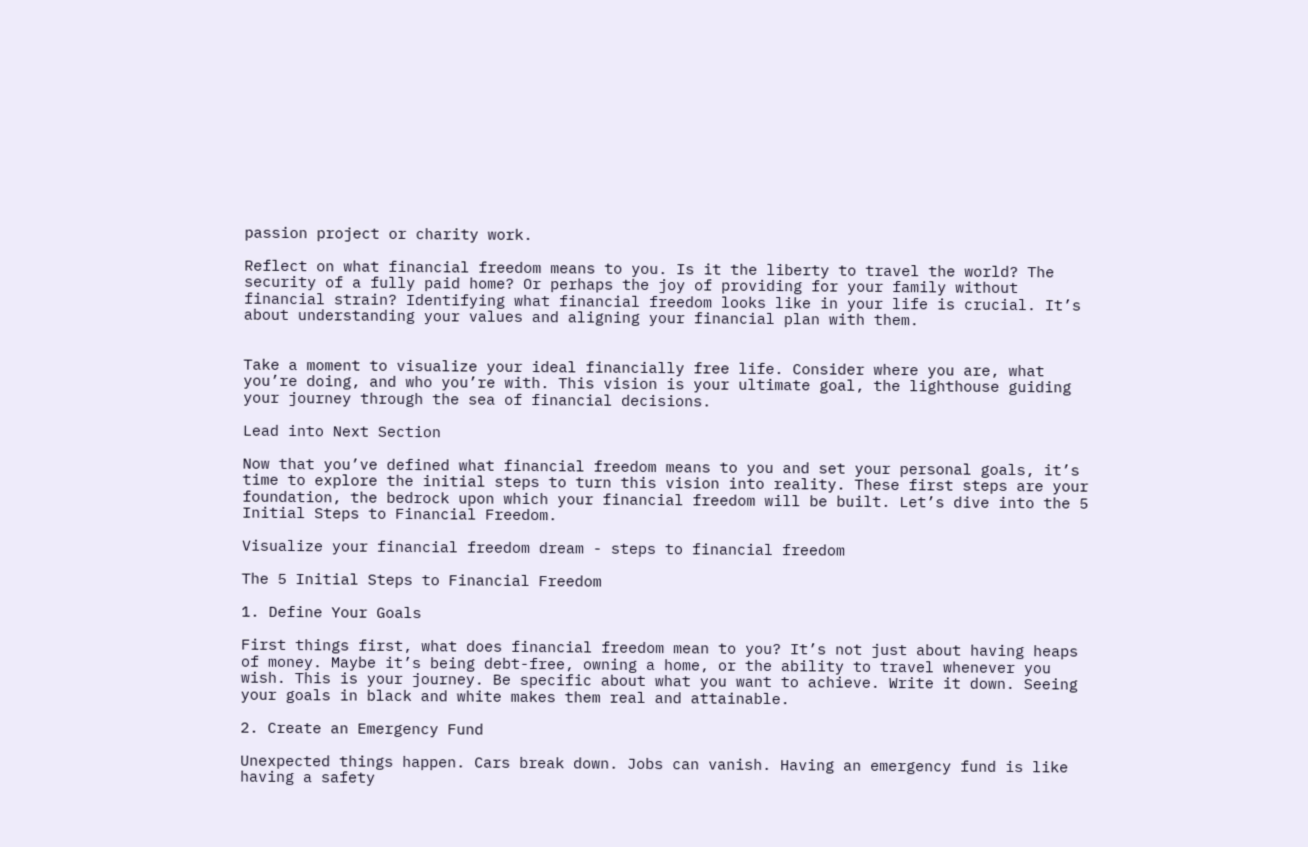passion project or charity work.

Reflect on what financial freedom means to you. Is it the liberty to travel the world? The security of a fully paid home? Or perhaps the joy of providing for your family without financial strain? Identifying what financial freedom looks like in your life is crucial. It’s about understanding your values and aligning your financial plan with them.


Take a moment to visualize your ideal financially free life. Consider where you are, what you’re doing, and who you’re with. This vision is your ultimate goal, the lighthouse guiding your journey through the sea of financial decisions.

Lead into Next Section

Now that you’ve defined what financial freedom means to you and set your personal goals, it’s time to explore the initial steps to turn this vision into reality. These first steps are your foundation, the bedrock upon which your financial freedom will be built. Let’s dive into the 5 Initial Steps to Financial Freedom.

Visualize your financial freedom dream - steps to financial freedom

The 5 Initial Steps to Financial Freedom

1. Define Your Goals

First things first, what does financial freedom mean to you? It’s not just about having heaps of money. Maybe it’s being debt-free, owning a home, or the ability to travel whenever you wish. This is your journey. Be specific about what you want to achieve. Write it down. Seeing your goals in black and white makes them real and attainable.

2. Create an Emergency Fund

Unexpected things happen. Cars break down. Jobs can vanish. Having an emergency fund is like having a safety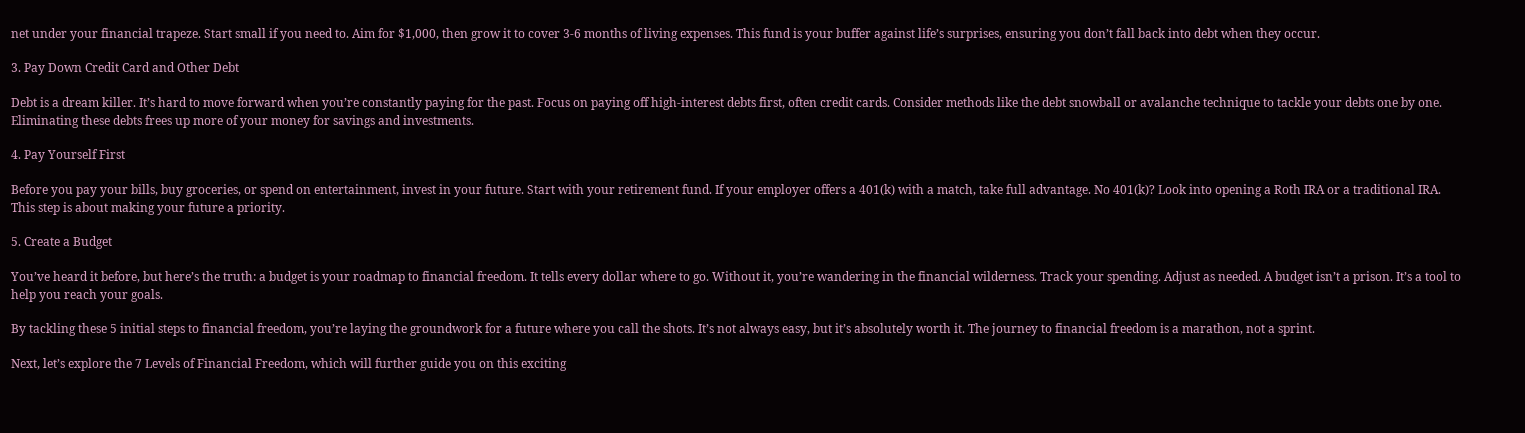net under your financial trapeze. Start small if you need to. Aim for $1,000, then grow it to cover 3-6 months of living expenses. This fund is your buffer against life’s surprises, ensuring you don’t fall back into debt when they occur.

3. Pay Down Credit Card and Other Debt

Debt is a dream killer. It’s hard to move forward when you’re constantly paying for the past. Focus on paying off high-interest debts first, often credit cards. Consider methods like the debt snowball or avalanche technique to tackle your debts one by one. Eliminating these debts frees up more of your money for savings and investments.

4. Pay Yourself First

Before you pay your bills, buy groceries, or spend on entertainment, invest in your future. Start with your retirement fund. If your employer offers a 401(k) with a match, take full advantage. No 401(k)? Look into opening a Roth IRA or a traditional IRA. This step is about making your future a priority.

5. Create a Budget

You’ve heard it before, but here’s the truth: a budget is your roadmap to financial freedom. It tells every dollar where to go. Without it, you’re wandering in the financial wilderness. Track your spending. Adjust as needed. A budget isn’t a prison. It’s a tool to help you reach your goals.

By tackling these 5 initial steps to financial freedom, you’re laying the groundwork for a future where you call the shots. It’s not always easy, but it’s absolutely worth it. The journey to financial freedom is a marathon, not a sprint.

Next, let’s explore the 7 Levels of Financial Freedom, which will further guide you on this exciting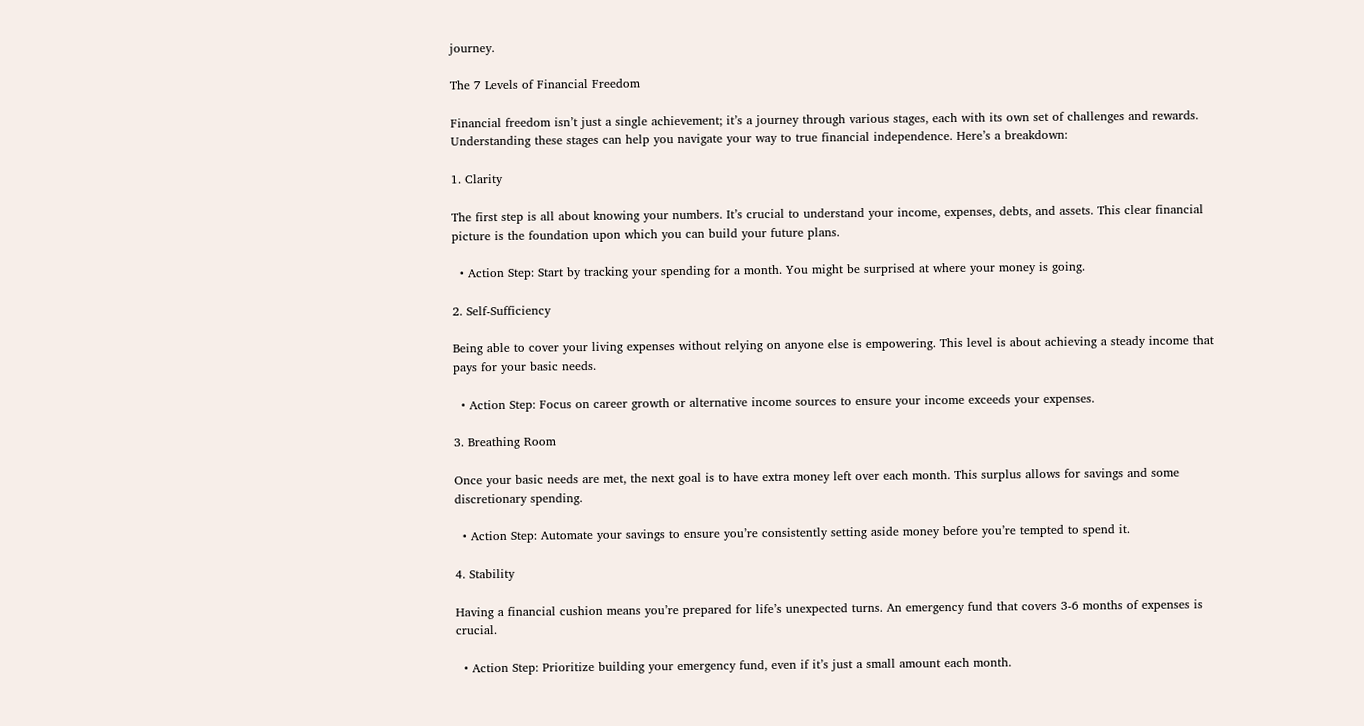journey.

The 7 Levels of Financial Freedom

Financial freedom isn’t just a single achievement; it’s a journey through various stages, each with its own set of challenges and rewards. Understanding these stages can help you navigate your way to true financial independence. Here’s a breakdown:

1. Clarity

The first step is all about knowing your numbers. It’s crucial to understand your income, expenses, debts, and assets. This clear financial picture is the foundation upon which you can build your future plans.

  • Action Step: Start by tracking your spending for a month. You might be surprised at where your money is going.

2. Self-Sufficiency

Being able to cover your living expenses without relying on anyone else is empowering. This level is about achieving a steady income that pays for your basic needs.

  • Action Step: Focus on career growth or alternative income sources to ensure your income exceeds your expenses.

3. Breathing Room

Once your basic needs are met, the next goal is to have extra money left over each month. This surplus allows for savings and some discretionary spending.

  • Action Step: Automate your savings to ensure you’re consistently setting aside money before you’re tempted to spend it.

4. Stability

Having a financial cushion means you’re prepared for life’s unexpected turns. An emergency fund that covers 3-6 months of expenses is crucial.

  • Action Step: Prioritize building your emergency fund, even if it’s just a small amount each month.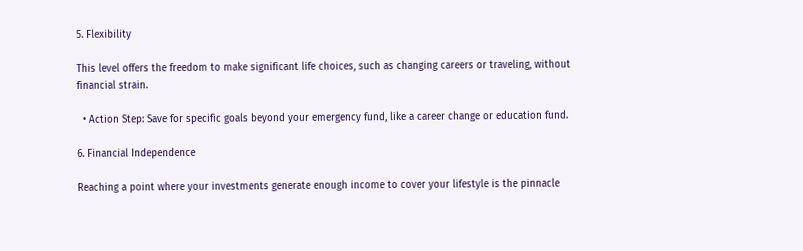5. Flexibility

This level offers the freedom to make significant life choices, such as changing careers or traveling, without financial strain.

  • Action Step: Save for specific goals beyond your emergency fund, like a career change or education fund.

6. Financial Independence

Reaching a point where your investments generate enough income to cover your lifestyle is the pinnacle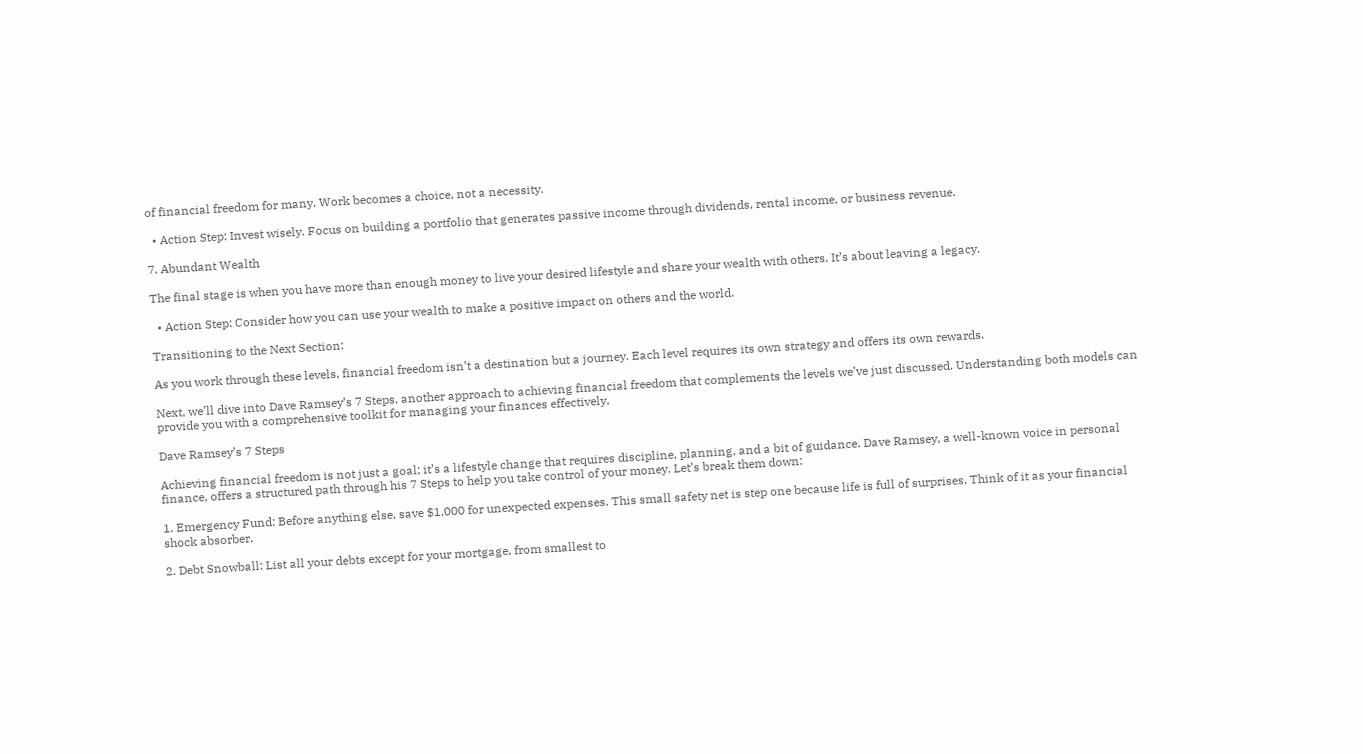of financial freedom for many. Work becomes a choice, not a necessity.

  • Action Step: Invest wisely. Focus on building a portfolio that generates passive income through dividends, rental income, or business revenue.

7. Abundant Wealth

The final stage is when you have more than enough money to live your desired lifestyle and share your wealth with others. It’s about leaving a legacy.

  • Action Step: Consider how you can use your wealth to make a positive impact on others and the world.

Transitioning to the Next Section:

As you work through these levels, financial freedom isn’t a destination but a journey. Each level requires its own strategy and offers its own rewards.

Next, we’ll dive into Dave Ramsey’s 7 Steps, another approach to achieving financial freedom that complements the levels we’ve just discussed. Understanding both models can provide you with a comprehensive toolkit for managing your finances effectively.

Dave Ramsey’s 7 Steps

Achieving financial freedom is not just a goal; it’s a lifestyle change that requires discipline, planning, and a bit of guidance. Dave Ramsey, a well-known voice in personal finance, offers a structured path through his 7 Steps to help you take control of your money. Let’s break them down:

1. Emergency Fund: Before anything else, save $1,000 for unexpected expenses. This small safety net is step one because life is full of surprises. Think of it as your financial shock absorber.

2. Debt Snowball: List all your debts except for your mortgage, from smallest to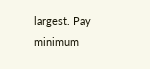largest. Pay minimum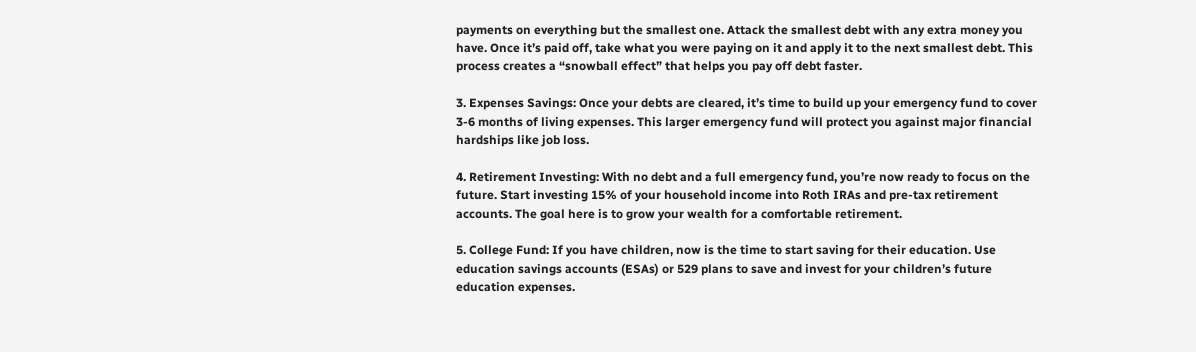payments on everything but the smallest one. Attack the smallest debt with any extra money you have. Once it’s paid off, take what you were paying on it and apply it to the next smallest debt. This process creates a “snowball effect” that helps you pay off debt faster.

3. Expenses Savings: Once your debts are cleared, it’s time to build up your emergency fund to cover 3-6 months of living expenses. This larger emergency fund will protect you against major financial hardships like job loss.

4. Retirement Investing: With no debt and a full emergency fund, you’re now ready to focus on the future. Start investing 15% of your household income into Roth IRAs and pre-tax retirement accounts. The goal here is to grow your wealth for a comfortable retirement.

5. College Fund: If you have children, now is the time to start saving for their education. Use education savings accounts (ESAs) or 529 plans to save and invest for your children’s future education expenses.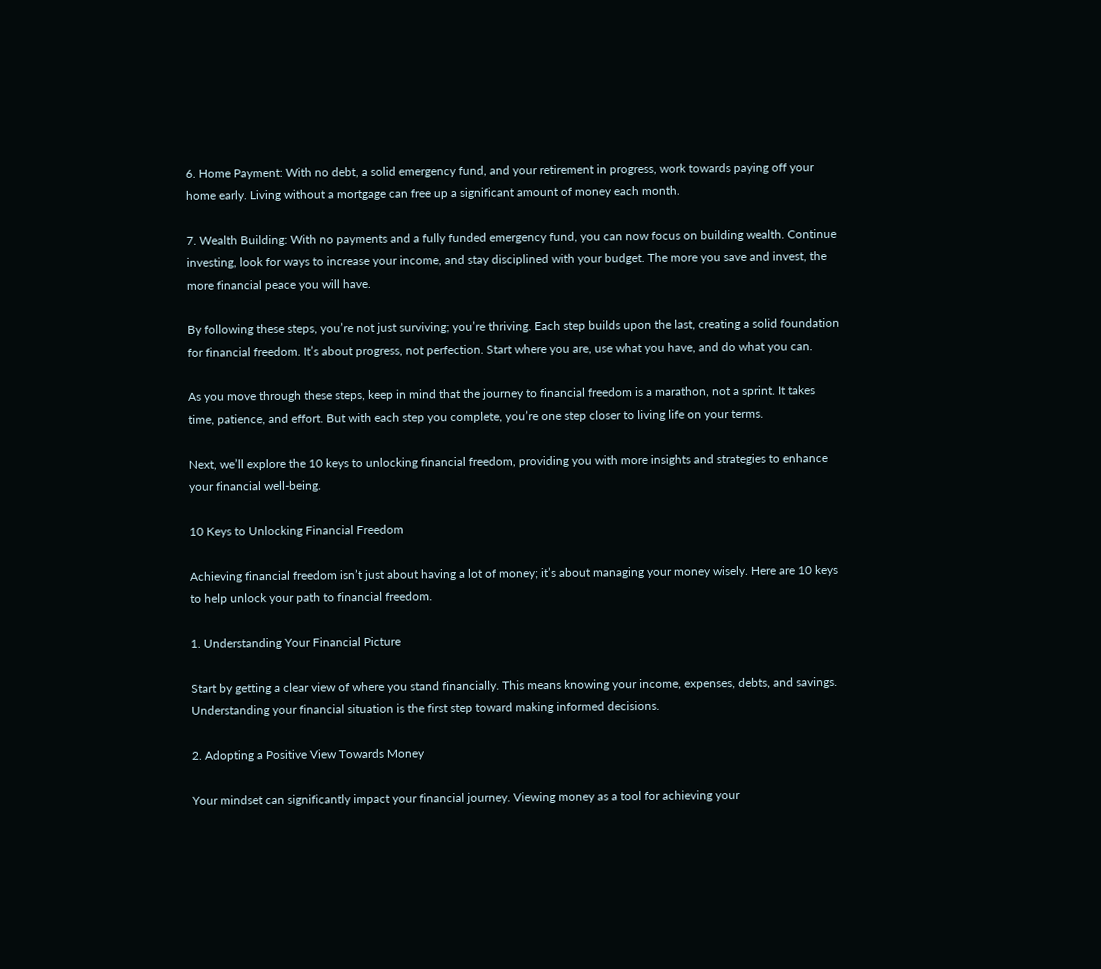6. Home Payment: With no debt, a solid emergency fund, and your retirement in progress, work towards paying off your home early. Living without a mortgage can free up a significant amount of money each month.

7. Wealth Building: With no payments and a fully funded emergency fund, you can now focus on building wealth. Continue investing, look for ways to increase your income, and stay disciplined with your budget. The more you save and invest, the more financial peace you will have.

By following these steps, you’re not just surviving; you’re thriving. Each step builds upon the last, creating a solid foundation for financial freedom. It’s about progress, not perfection. Start where you are, use what you have, and do what you can.

As you move through these steps, keep in mind that the journey to financial freedom is a marathon, not a sprint. It takes time, patience, and effort. But with each step you complete, you’re one step closer to living life on your terms.

Next, we’ll explore the 10 keys to unlocking financial freedom, providing you with more insights and strategies to enhance your financial well-being.

10 Keys to Unlocking Financial Freedom

Achieving financial freedom isn’t just about having a lot of money; it’s about managing your money wisely. Here are 10 keys to help unlock your path to financial freedom.

1. Understanding Your Financial Picture

Start by getting a clear view of where you stand financially. This means knowing your income, expenses, debts, and savings. Understanding your financial situation is the first step toward making informed decisions.

2. Adopting a Positive View Towards Money

Your mindset can significantly impact your financial journey. Viewing money as a tool for achieving your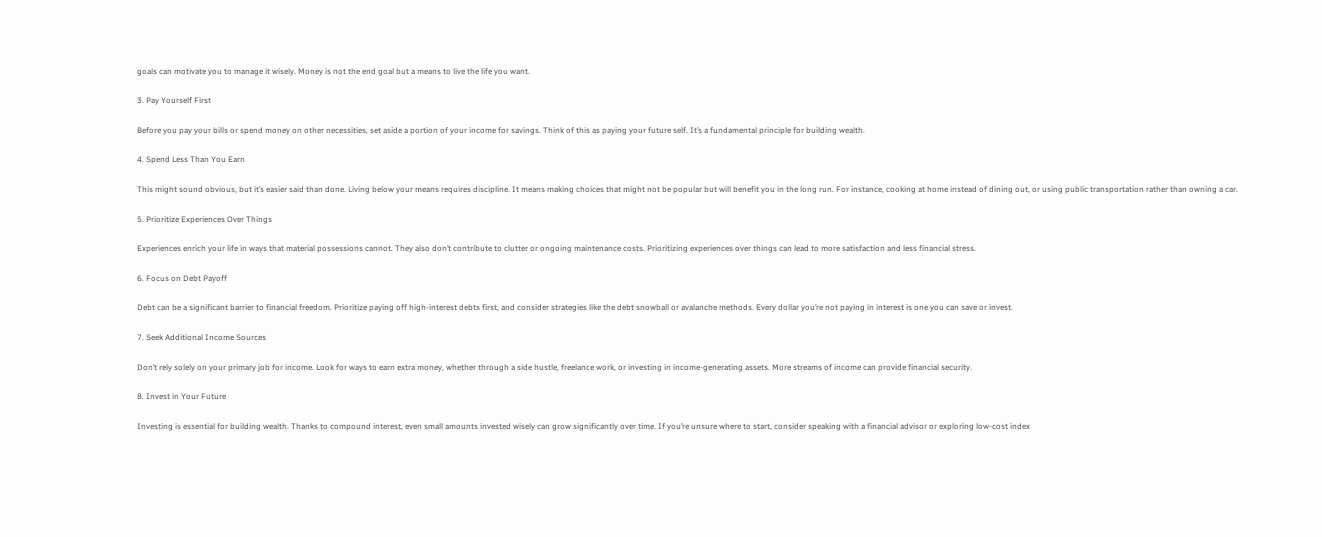goals can motivate you to manage it wisely. Money is not the end goal but a means to live the life you want.

3. Pay Yourself First

Before you pay your bills or spend money on other necessities, set aside a portion of your income for savings. Think of this as paying your future self. It’s a fundamental principle for building wealth.

4. Spend Less Than You Earn

This might sound obvious, but it’s easier said than done. Living below your means requires discipline. It means making choices that might not be popular but will benefit you in the long run. For instance, cooking at home instead of dining out, or using public transportation rather than owning a car.

5. Prioritize Experiences Over Things

Experiences enrich your life in ways that material possessions cannot. They also don’t contribute to clutter or ongoing maintenance costs. Prioritizing experiences over things can lead to more satisfaction and less financial stress.

6. Focus on Debt Payoff

Debt can be a significant barrier to financial freedom. Prioritize paying off high-interest debts first, and consider strategies like the debt snowball or avalanche methods. Every dollar you’re not paying in interest is one you can save or invest.

7. Seek Additional Income Sources

Don’t rely solely on your primary job for income. Look for ways to earn extra money, whether through a side hustle, freelance work, or investing in income-generating assets. More streams of income can provide financial security.

8. Invest in Your Future

Investing is essential for building wealth. Thanks to compound interest, even small amounts invested wisely can grow significantly over time. If you’re unsure where to start, consider speaking with a financial advisor or exploring low-cost index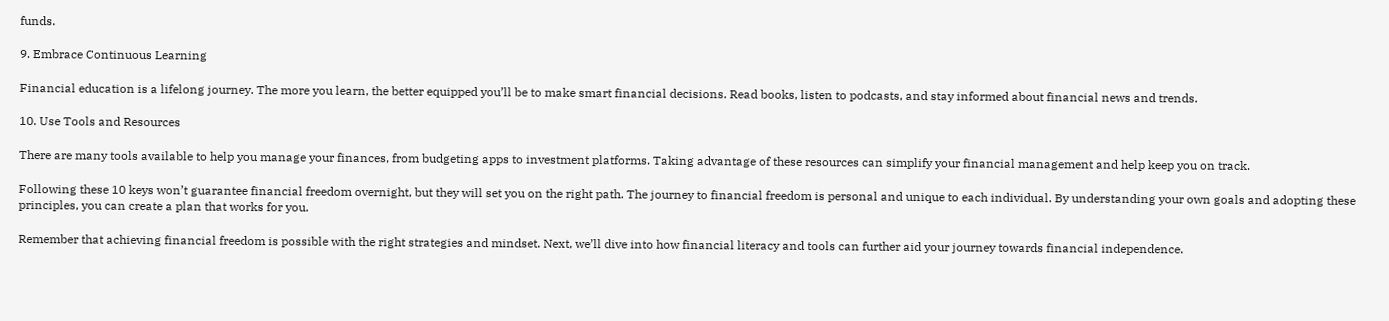funds.

9. Embrace Continuous Learning

Financial education is a lifelong journey. The more you learn, the better equipped you’ll be to make smart financial decisions. Read books, listen to podcasts, and stay informed about financial news and trends.

10. Use Tools and Resources

There are many tools available to help you manage your finances, from budgeting apps to investment platforms. Taking advantage of these resources can simplify your financial management and help keep you on track.

Following these 10 keys won’t guarantee financial freedom overnight, but they will set you on the right path. The journey to financial freedom is personal and unique to each individual. By understanding your own goals and adopting these principles, you can create a plan that works for you.

Remember that achieving financial freedom is possible with the right strategies and mindset. Next, we’ll dive into how financial literacy and tools can further aid your journey towards financial independence.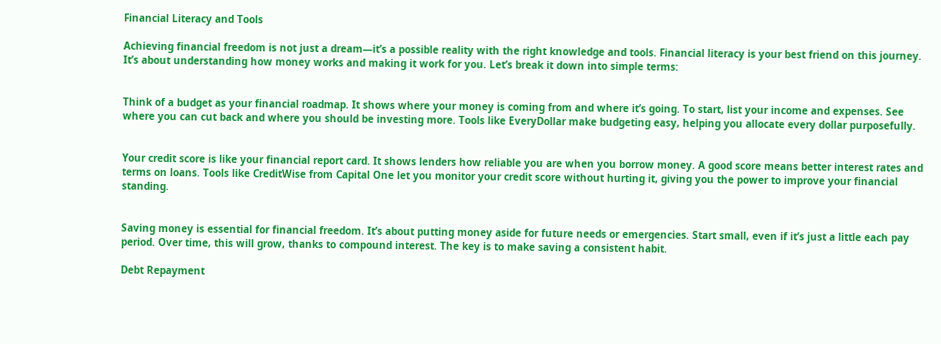Financial Literacy and Tools

Achieving financial freedom is not just a dream—it’s a possible reality with the right knowledge and tools. Financial literacy is your best friend on this journey. It’s about understanding how money works and making it work for you. Let’s break it down into simple terms:


Think of a budget as your financial roadmap. It shows where your money is coming from and where it’s going. To start, list your income and expenses. See where you can cut back and where you should be investing more. Tools like EveryDollar make budgeting easy, helping you allocate every dollar purposefully.


Your credit score is like your financial report card. It shows lenders how reliable you are when you borrow money. A good score means better interest rates and terms on loans. Tools like CreditWise from Capital One let you monitor your credit score without hurting it, giving you the power to improve your financial standing.


Saving money is essential for financial freedom. It’s about putting money aside for future needs or emergencies. Start small, even if it’s just a little each pay period. Over time, this will grow, thanks to compound interest. The key is to make saving a consistent habit.

Debt Repayment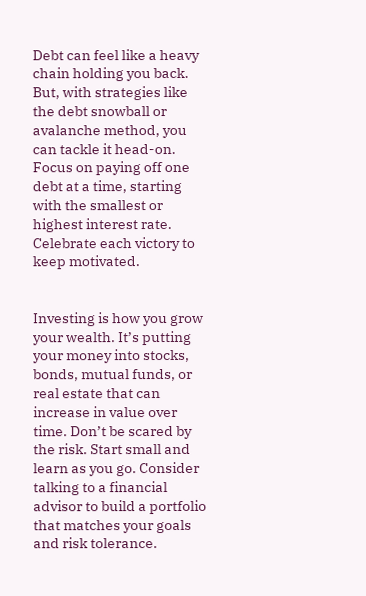Debt can feel like a heavy chain holding you back. But, with strategies like the debt snowball or avalanche method, you can tackle it head-on. Focus on paying off one debt at a time, starting with the smallest or highest interest rate. Celebrate each victory to keep motivated.


Investing is how you grow your wealth. It’s putting your money into stocks, bonds, mutual funds, or real estate that can increase in value over time. Don’t be scared by the risk. Start small and learn as you go. Consider talking to a financial advisor to build a portfolio that matches your goals and risk tolerance.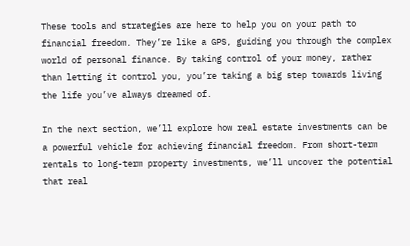These tools and strategies are here to help you on your path to financial freedom. They’re like a GPS, guiding you through the complex world of personal finance. By taking control of your money, rather than letting it control you, you’re taking a big step towards living the life you’ve always dreamed of.

In the next section, we’ll explore how real estate investments can be a powerful vehicle for achieving financial freedom. From short-term rentals to long-term property investments, we’ll uncover the potential that real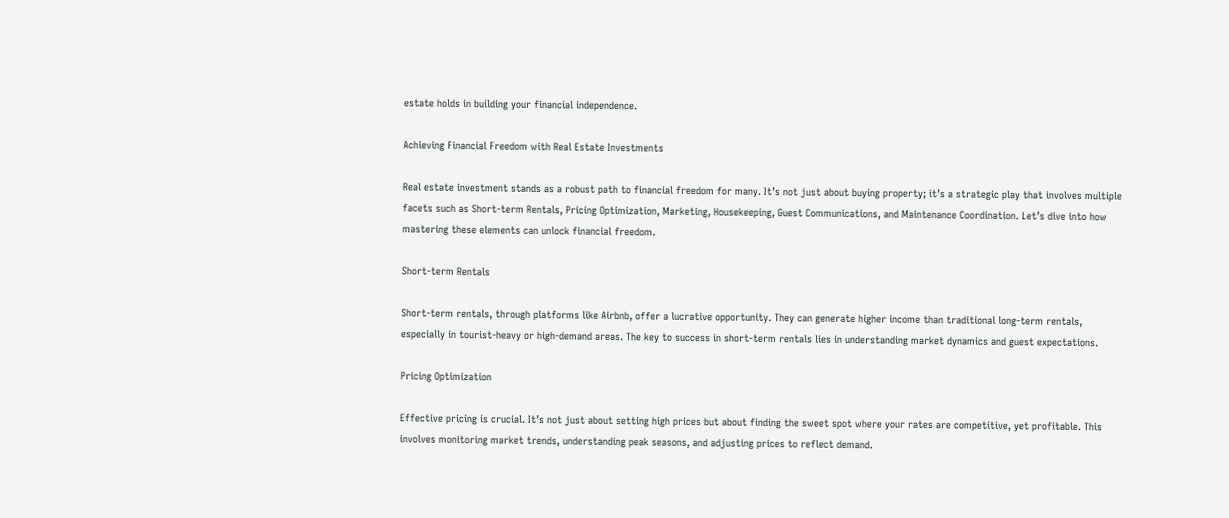estate holds in building your financial independence.

Achieving Financial Freedom with Real Estate Investments

Real estate investment stands as a robust path to financial freedom for many. It’s not just about buying property; it’s a strategic play that involves multiple facets such as Short-term Rentals, Pricing Optimization, Marketing, Housekeeping, Guest Communications, and Maintenance Coordination. Let’s dive into how mastering these elements can unlock financial freedom.

Short-term Rentals

Short-term rentals, through platforms like Airbnb, offer a lucrative opportunity. They can generate higher income than traditional long-term rentals, especially in tourist-heavy or high-demand areas. The key to success in short-term rentals lies in understanding market dynamics and guest expectations.

Pricing Optimization

Effective pricing is crucial. It’s not just about setting high prices but about finding the sweet spot where your rates are competitive, yet profitable. This involves monitoring market trends, understanding peak seasons, and adjusting prices to reflect demand.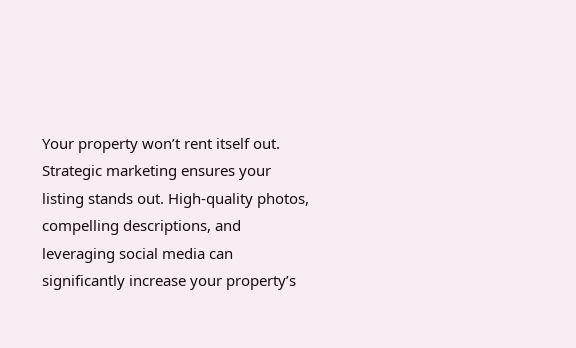Your property won’t rent itself out. Strategic marketing ensures your listing stands out. High-quality photos, compelling descriptions, and leveraging social media can significantly increase your property’s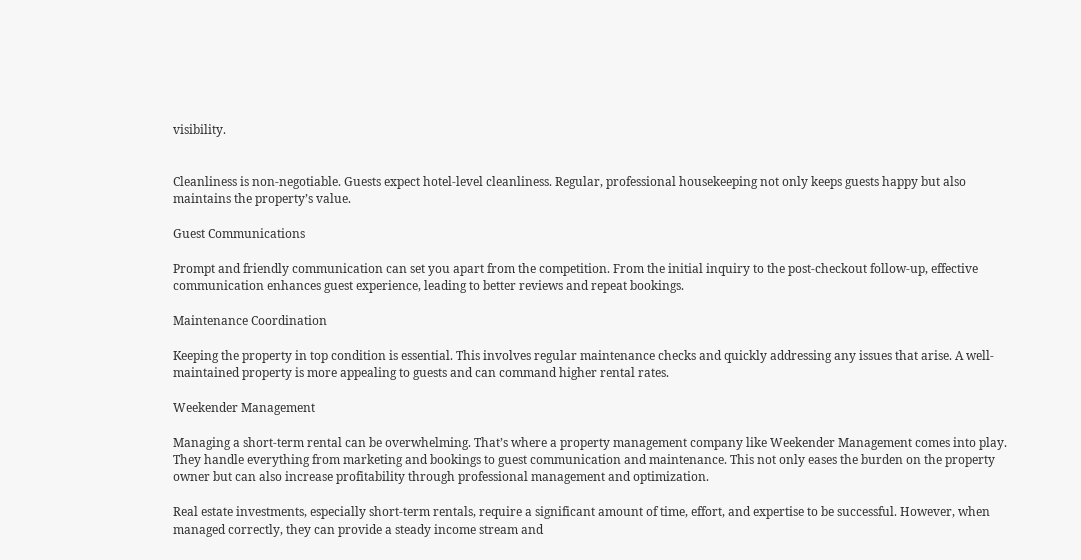visibility.


Cleanliness is non-negotiable. Guests expect hotel-level cleanliness. Regular, professional housekeeping not only keeps guests happy but also maintains the property’s value.

Guest Communications

Prompt and friendly communication can set you apart from the competition. From the initial inquiry to the post-checkout follow-up, effective communication enhances guest experience, leading to better reviews and repeat bookings.

Maintenance Coordination

Keeping the property in top condition is essential. This involves regular maintenance checks and quickly addressing any issues that arise. A well-maintained property is more appealing to guests and can command higher rental rates.

Weekender Management

Managing a short-term rental can be overwhelming. That’s where a property management company like Weekender Management comes into play. They handle everything from marketing and bookings to guest communication and maintenance. This not only eases the burden on the property owner but can also increase profitability through professional management and optimization.

Real estate investments, especially short-term rentals, require a significant amount of time, effort, and expertise to be successful. However, when managed correctly, they can provide a steady income stream and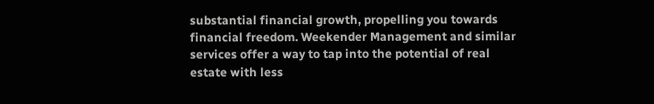substantial financial growth, propelling you towards financial freedom. Weekender Management and similar services offer a way to tap into the potential of real estate with less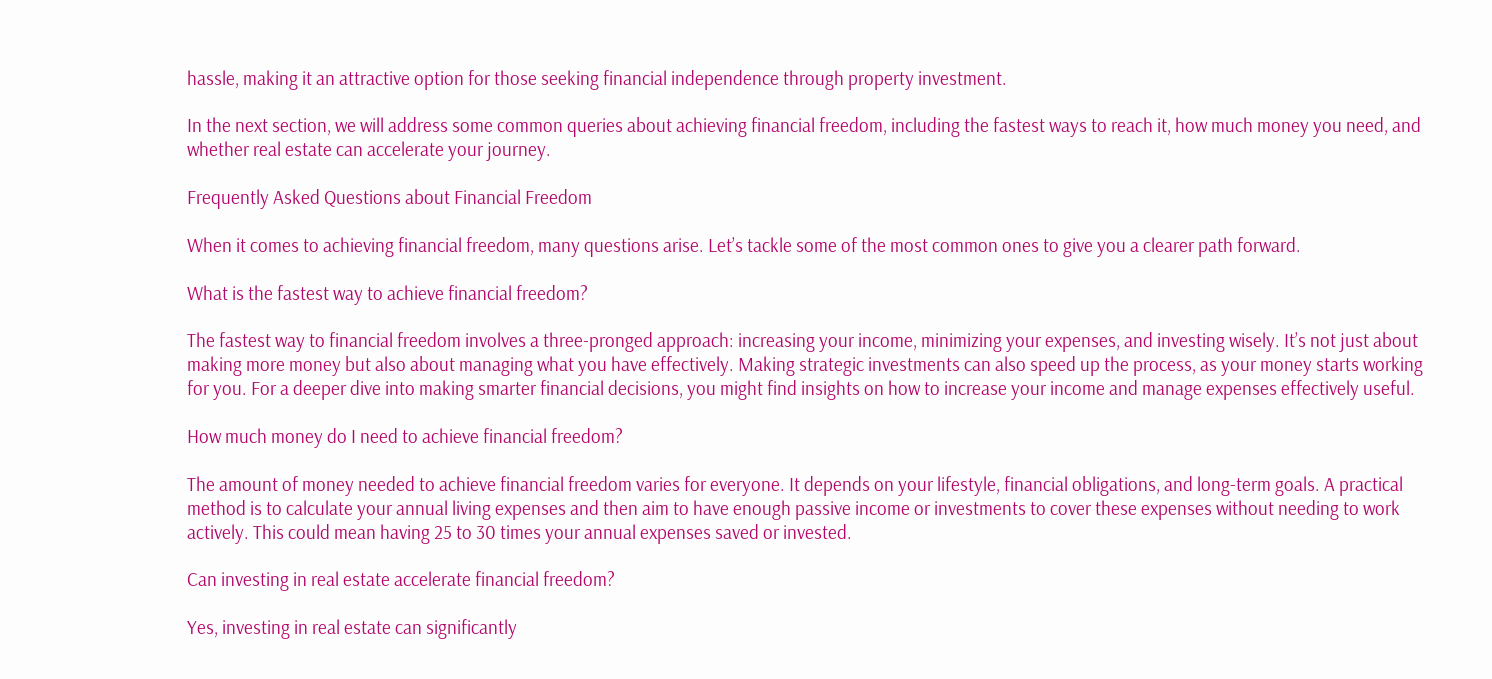hassle, making it an attractive option for those seeking financial independence through property investment.

In the next section, we will address some common queries about achieving financial freedom, including the fastest ways to reach it, how much money you need, and whether real estate can accelerate your journey.

Frequently Asked Questions about Financial Freedom

When it comes to achieving financial freedom, many questions arise. Let’s tackle some of the most common ones to give you a clearer path forward.

What is the fastest way to achieve financial freedom?

The fastest way to financial freedom involves a three-pronged approach: increasing your income, minimizing your expenses, and investing wisely. It’s not just about making more money but also about managing what you have effectively. Making strategic investments can also speed up the process, as your money starts working for you. For a deeper dive into making smarter financial decisions, you might find insights on how to increase your income and manage expenses effectively useful.

How much money do I need to achieve financial freedom?

The amount of money needed to achieve financial freedom varies for everyone. It depends on your lifestyle, financial obligations, and long-term goals. A practical method is to calculate your annual living expenses and then aim to have enough passive income or investments to cover these expenses without needing to work actively. This could mean having 25 to 30 times your annual expenses saved or invested.

Can investing in real estate accelerate financial freedom?

Yes, investing in real estate can significantly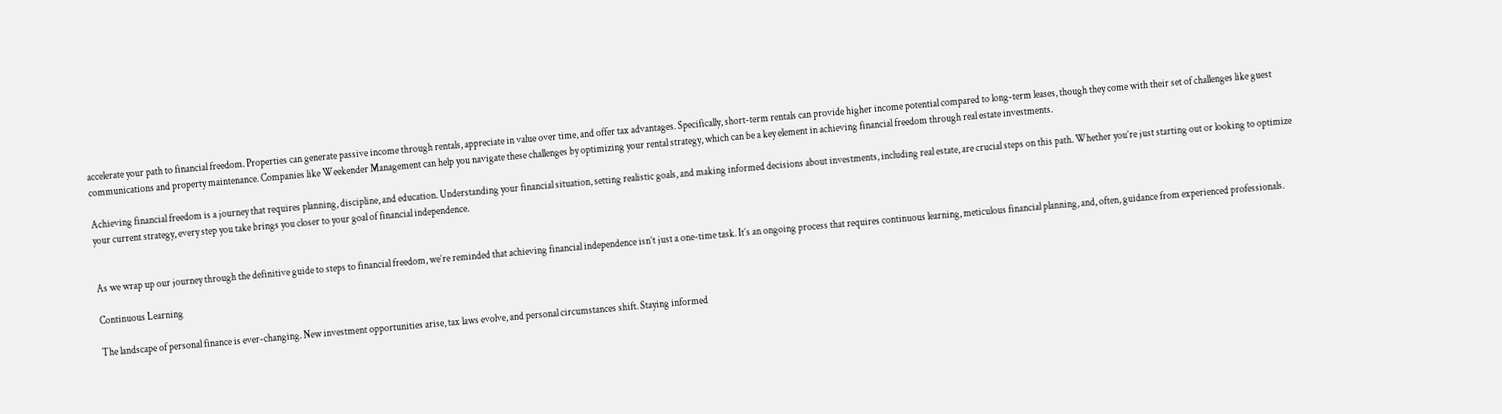accelerate your path to financial freedom. Properties can generate passive income through rentals, appreciate in value over time, and offer tax advantages. Specifically, short-term rentals can provide higher income potential compared to long-term leases, though they come with their set of challenges like guest communications and property maintenance. Companies like Weekender Management can help you navigate these challenges by optimizing your rental strategy, which can be a key element in achieving financial freedom through real estate investments.

Achieving financial freedom is a journey that requires planning, discipline, and education. Understanding your financial situation, setting realistic goals, and making informed decisions about investments, including real estate, are crucial steps on this path. Whether you’re just starting out or looking to optimize your current strategy, every step you take brings you closer to your goal of financial independence.


As we wrap up our journey through the definitive guide to steps to financial freedom, we’re reminded that achieving financial independence isn’t just a one-time task. It’s an ongoing process that requires continuous learning, meticulous financial planning, and, often, guidance from experienced professionals.

Continuous Learning

The landscape of personal finance is ever-changing. New investment opportunities arise, tax laws evolve, and personal circumstances shift. Staying informed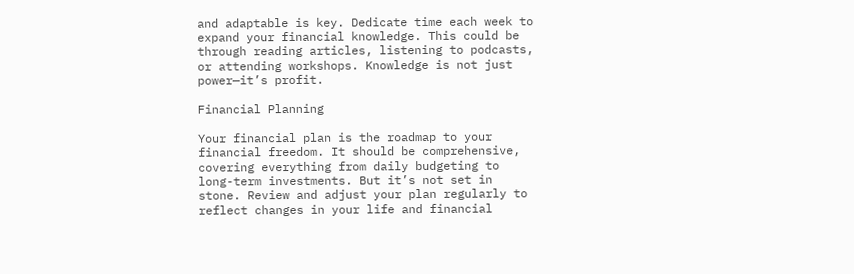and adaptable is key. Dedicate time each week to expand your financial knowledge. This could be through reading articles, listening to podcasts, or attending workshops. Knowledge is not just power—it’s profit.

Financial Planning

Your financial plan is the roadmap to your financial freedom. It should be comprehensive, covering everything from daily budgeting to long-term investments. But it’s not set in stone. Review and adjust your plan regularly to reflect changes in your life and financial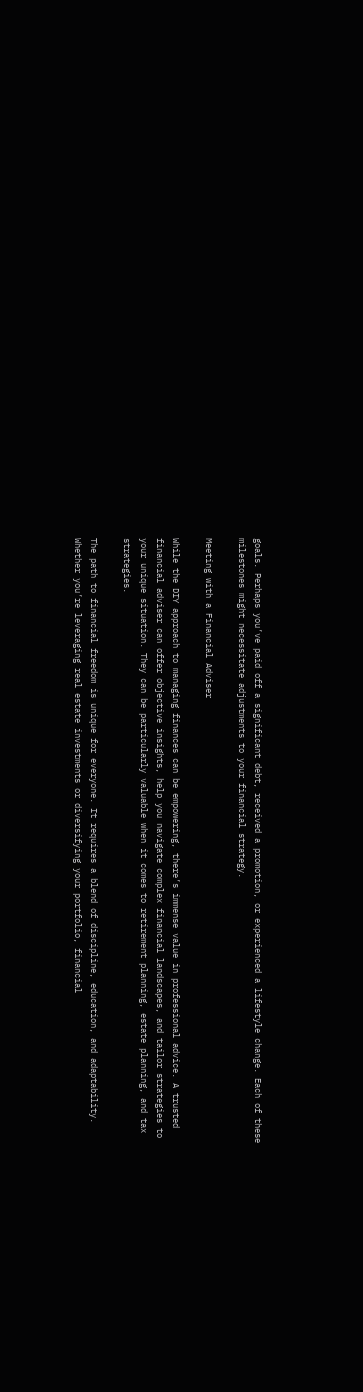goals. Perhaps you’ve paid off a significant debt, received a promotion, or experienced a lifestyle change. Each of these milestones might necessitate adjustments to your financial strategy.

Meeting with a Financial Adviser

While the DIY approach to managing finances can be empowering, there’s immense value in professional advice. A trusted financial adviser can offer objective insights, help you navigate complex financial landscapes, and tailor strategies to your unique situation. They can be particularly valuable when it comes to retirement planning, estate planning, and tax strategies.

The path to financial freedom is unique for everyone. It requires a blend of discipline, education, and adaptability. Whether you’re leveraging real estate investments or diversifying your portfolio, financial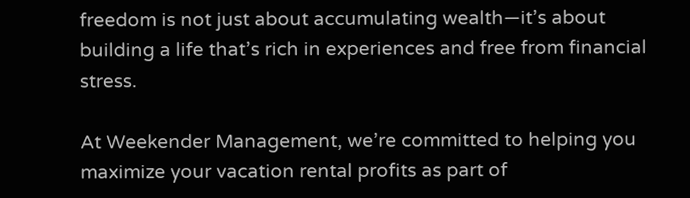freedom is not just about accumulating wealth—it’s about building a life that’s rich in experiences and free from financial stress.

At Weekender Management, we’re committed to helping you maximize your vacation rental profits as part of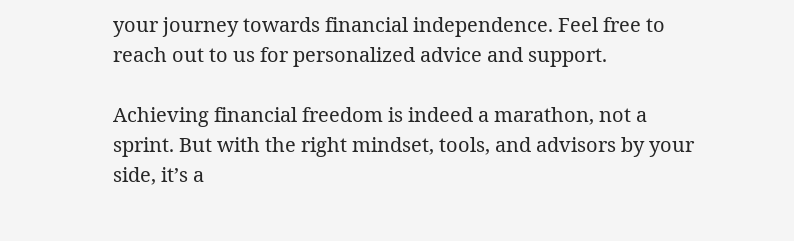your journey towards financial independence. Feel free to reach out to us for personalized advice and support.

Achieving financial freedom is indeed a marathon, not a sprint. But with the right mindset, tools, and advisors by your side, it’s a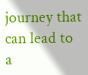journey that can lead to a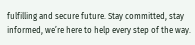fulfilling and secure future. Stay committed, stay informed, we’re here to help every step of the way.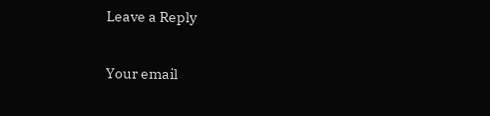Leave a Reply

Your email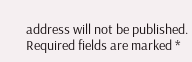address will not be published. Required fields are marked *